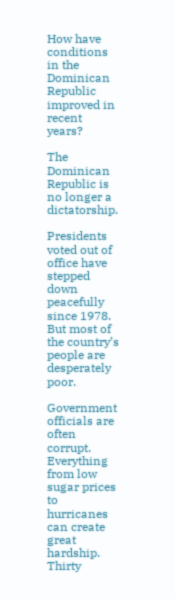How have conditions in the Dominican Republic improved in recent years?

The Dominican Republic is no longer a dictatorship.

Presidents voted out of office have stepped down peacefully since 1978. But most of the country’s people are desperately poor.

Government officials are often corrupt. Everything from low sugar prices to hurricanes can create great hardship. Thirty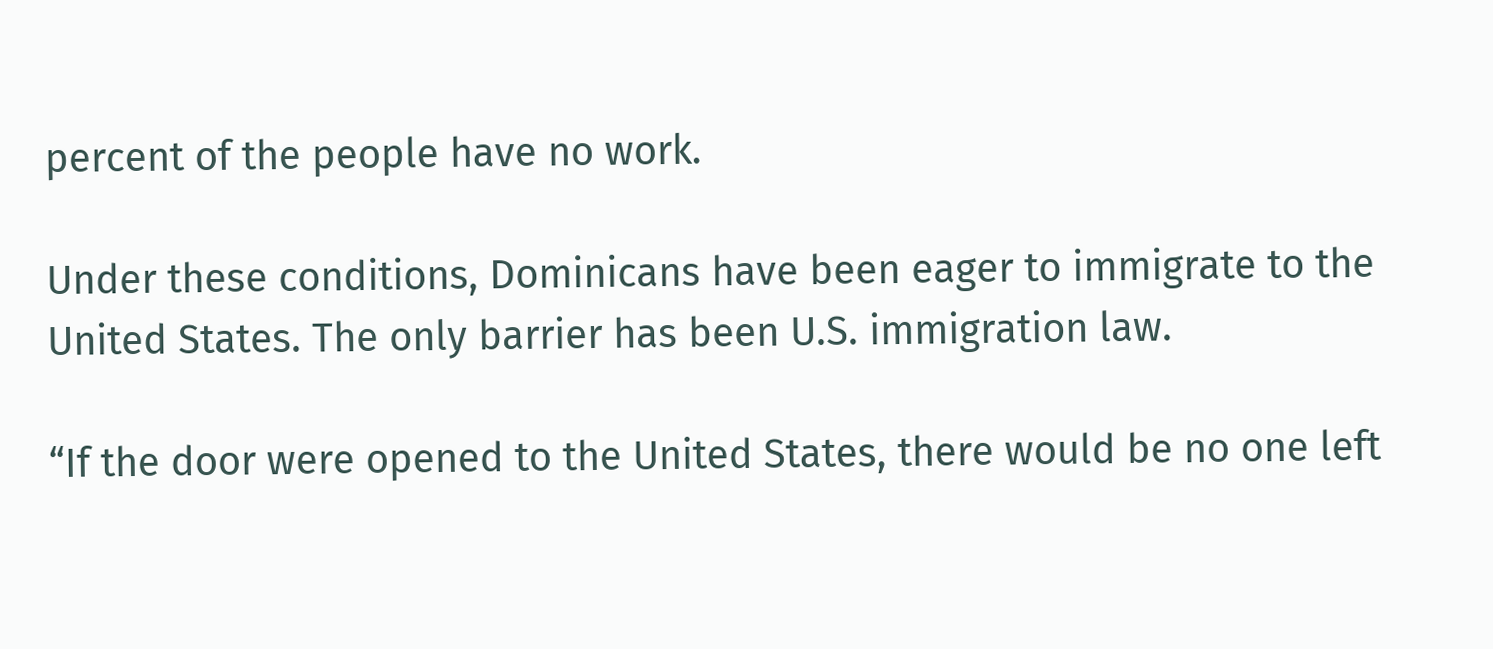percent of the people have no work.

Under these conditions, Dominicans have been eager to immigrate to the United States. The only barrier has been U.S. immigration law.

“If the door were opened to the United States, there would be no one left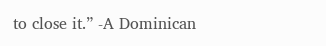to close it.” -A Dominican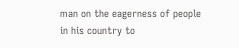man on the eagerness of people in his country to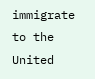immigrate to the United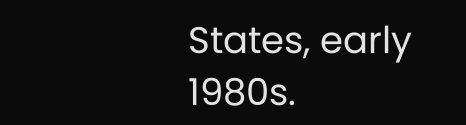States, early 1980s.